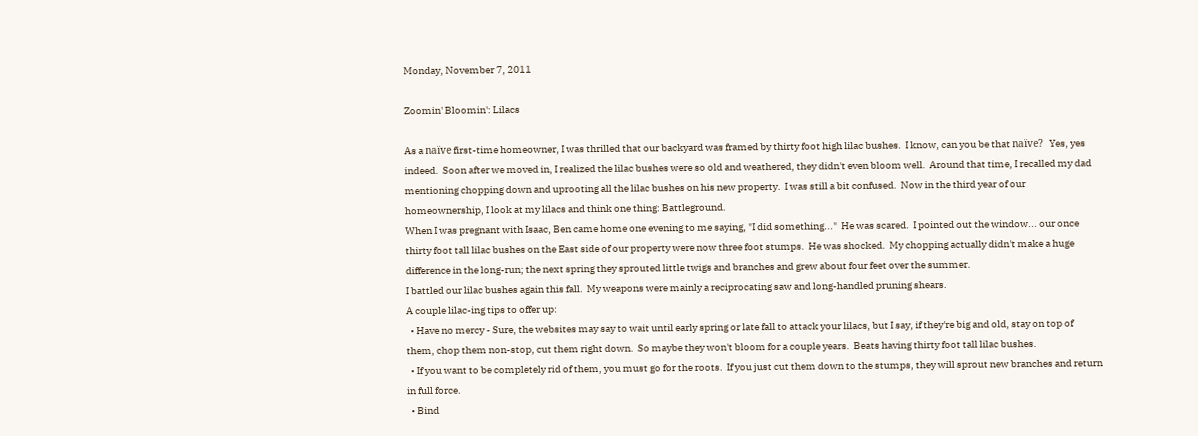Monday, November 7, 2011

Zoomin' Bloomin': Lilacs

As a naïve first-time homeowner, I was thrilled that our backyard was framed by thirty foot high lilac bushes.  I know, can you be that naïve?  Yes, yes indeed.  Soon after we moved in, I realized the lilac bushes were so old and weathered, they didn't even bloom well.  Around that time, I recalled my dad mentioning chopping down and uprooting all the lilac bushes on his new property.  I was still a bit confused.  Now in the third year of our homeownership, I look at my lilacs and think one thing: Battleground.
When I was pregnant with Isaac, Ben came home one evening to me saying, "I did something..."  He was scared.  I pointed out the window... our once thirty foot tall lilac bushes on the East side of our property were now three foot stumps.  He was shocked.  My chopping actually didn't make a huge difference in the long-run; the next spring they sprouted little twigs and branches and grew about four feet over the summer.
I battled our lilac bushes again this fall.  My weapons were mainly a reciprocating saw and long-handled pruning shears.
A couple lilac-ing tips to offer up:
  • Have no mercy - Sure, the websites may say to wait until early spring or late fall to attack your lilacs, but I say, if they're big and old, stay on top of them, chop them non-stop, cut them right down.  So maybe they won't bloom for a couple years.  Beats having thirty foot tall lilac bushes.
  • If you want to be completely rid of them, you must go for the roots.  If you just cut them down to the stumps, they will sprout new branches and return in full force.
  • Bind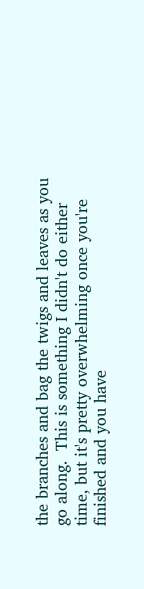the branches and bag the twigs and leaves as you go along.  This is something I didn't do either time, but it's pretty overwhelming once you're finished and you have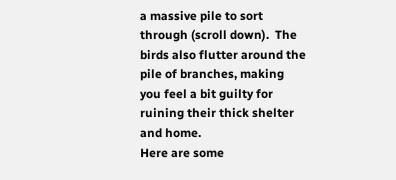a massive pile to sort through (scroll down).  The birds also flutter around the pile of branches, making you feel a bit guilty for ruining their thick shelter and home.
Here are some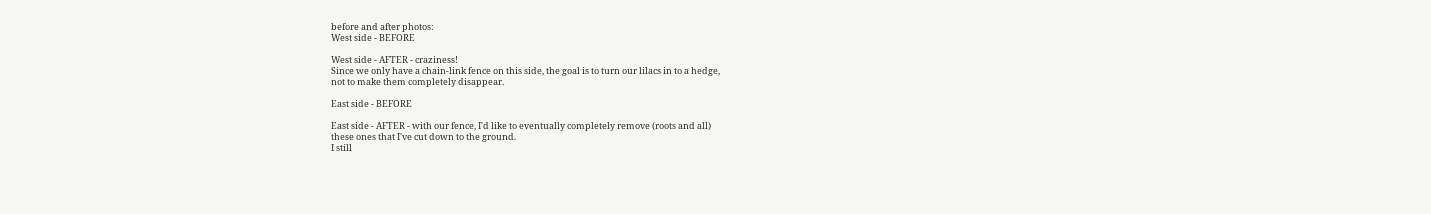before and after photos:
West side - BEFORE

West side - AFTER - craziness!
Since we only have a chain-link fence on this side, the goal is to turn our lilacs in to a hedge,
not to make them completely disappear.

East side - BEFORE

East side - AFTER - with our fence, I'd like to eventually completely remove (roots and all)
these ones that I've cut down to the ground.
I still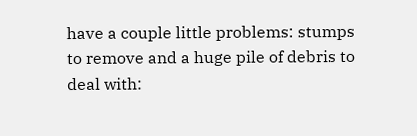have a couple little problems: stumps to remove and a huge pile of debris to deal with: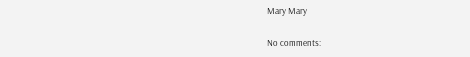Mary Mary

No comments: